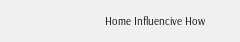Home Influencive How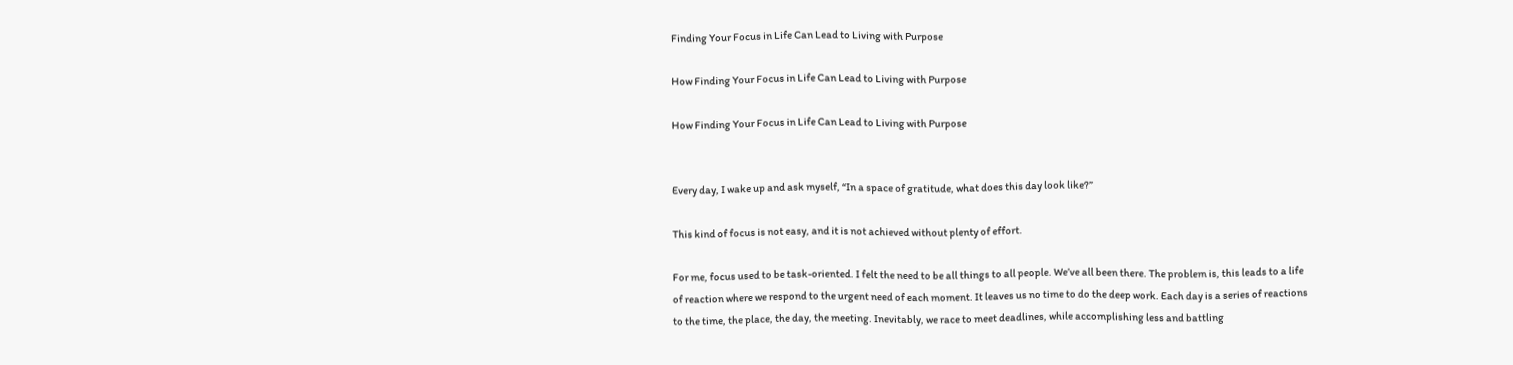Finding Your Focus in Life Can Lead to Living with Purpose

How Finding Your Focus in Life Can Lead to Living with Purpose

How Finding Your Focus in Life Can Lead to Living with Purpose


Every day, I wake up and ask myself, “In a space of gratitude, what does this day look like?”

This kind of focus is not easy, and it is not achieved without plenty of effort.

For me, focus used to be task-oriented. I felt the need to be all things to all people. We’ve all been there. The problem is, this leads to a life of reaction where we respond to the urgent need of each moment. It leaves us no time to do the deep work. Each day is a series of reactions to the time, the place, the day, the meeting. Inevitably, we race to meet deadlines, while accomplishing less and battling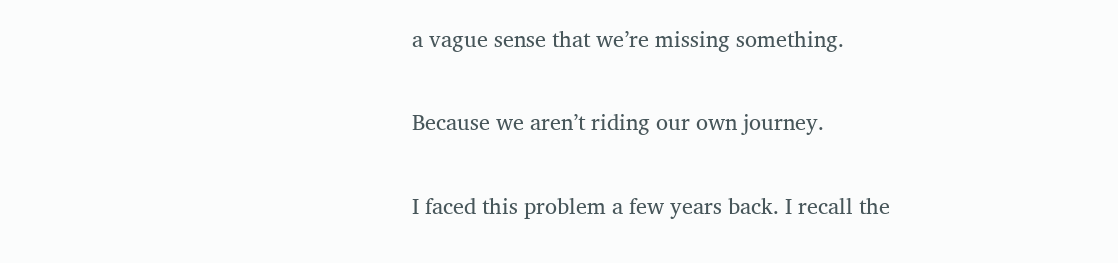a vague sense that we’re missing something.

Because we aren’t riding our own journey.

I faced this problem a few years back. I recall the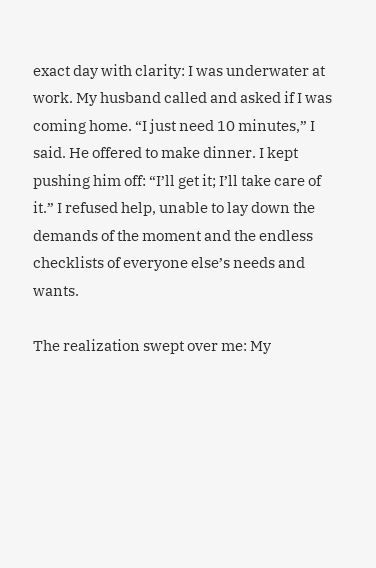exact day with clarity: I was underwater at work. My husband called and asked if I was coming home. “I just need 10 minutes,” I said. He offered to make dinner. I kept pushing him off: “I’ll get it; I’ll take care of it.” I refused help, unable to lay down the demands of the moment and the endless checklists of everyone else’s needs and wants.

The realization swept over me: My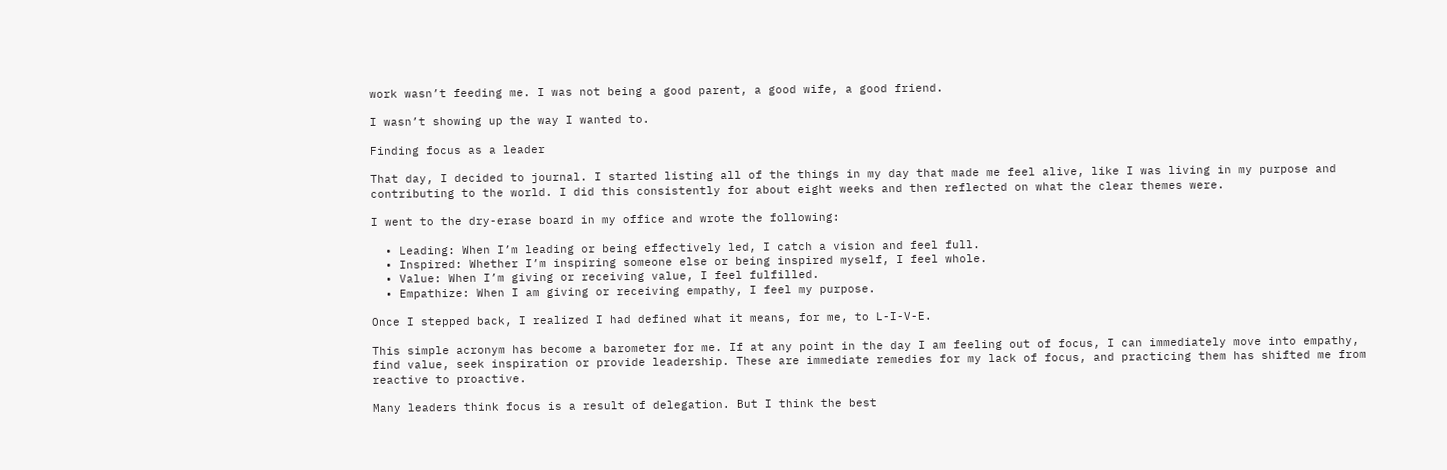work wasn’t feeding me. I was not being a good parent, a good wife, a good friend.

I wasn’t showing up the way I wanted to.

Finding focus as a leader

That day, I decided to journal. I started listing all of the things in my day that made me feel alive, like I was living in my purpose and contributing to the world. I did this consistently for about eight weeks and then reflected on what the clear themes were.

I went to the dry-erase board in my office and wrote the following:

  • Leading: When I’m leading or being effectively led, I catch a vision and feel full.
  • Inspired: Whether I’m inspiring someone else or being inspired myself, I feel whole.
  • Value: When I’m giving or receiving value, I feel fulfilled.
  • Empathize: When I am giving or receiving empathy, I feel my purpose.

Once I stepped back, I realized I had defined what it means, for me, to L-I-V-E.

This simple acronym has become a barometer for me. If at any point in the day I am feeling out of focus, I can immediately move into empathy, find value, seek inspiration or provide leadership. These are immediate remedies for my lack of focus, and practicing them has shifted me from reactive to proactive.

Many leaders think focus is a result of delegation. But I think the best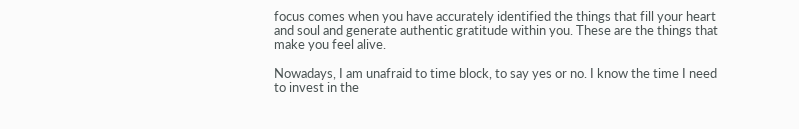focus comes when you have accurately identified the things that fill your heart and soul and generate authentic gratitude within you. These are the things that make you feel alive.

Nowadays, I am unafraid to time block, to say yes or no. I know the time I need to invest in the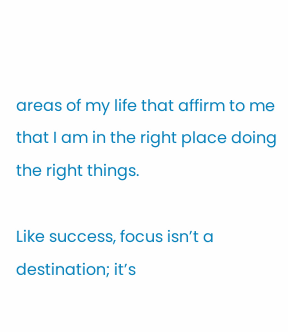areas of my life that affirm to me that I am in the right place doing the right things.

Like success, focus isn’t a destination; it’s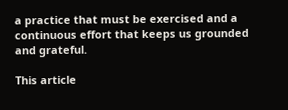a practice that must be exercised and a continuous effort that keeps us grounded and grateful.

This article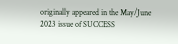originally appeared in the May/June 2023 issue of SUCCESS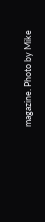magazine. Photo by Mike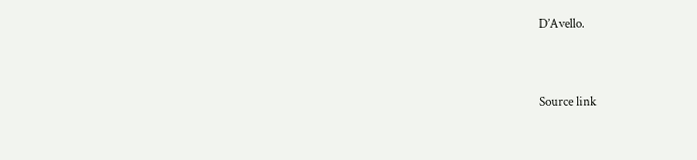D’Avello.


Source link